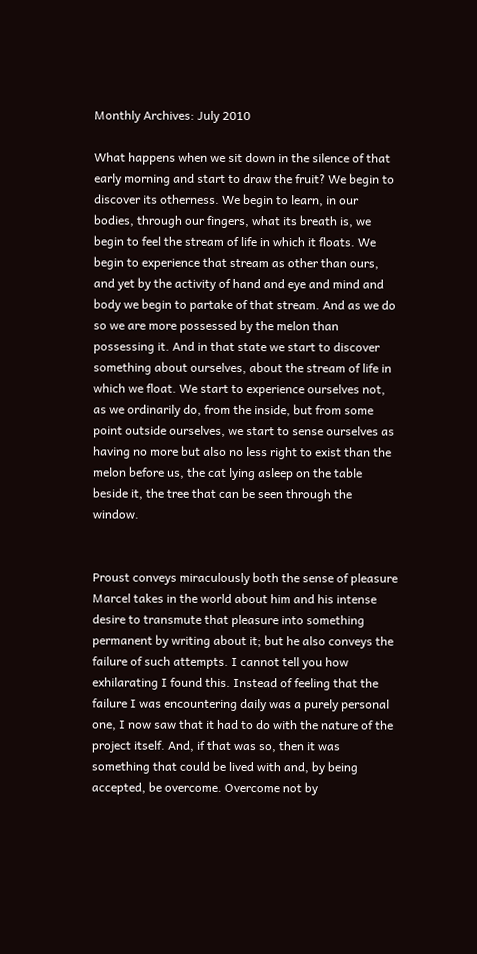Monthly Archives: July 2010

What happens when we sit down in the silence of that early morning and start to draw the fruit? We begin to discover its otherness. We begin to learn, in our bodies, through our fingers, what its breath is, we begin to feel the stream of life in which it floats. We begin to experience that stream as other than ours, and yet by the activity of hand and eye and mind and body we begin to partake of that stream. And as we do so we are more possessed by the melon than possessing it. And in that state we start to discover something about ourselves, about the stream of life in which we float. We start to experience ourselves not, as we ordinarily do, from the inside, but from some point outside ourselves, we start to sense ourselves as having no more but also no less right to exist than the melon before us, the cat lying asleep on the table beside it, the tree that can be seen through the window.


Proust conveys miraculously both the sense of pleasure Marcel takes in the world about him and his intense desire to transmute that pleasure into something permanent by writing about it; but he also conveys the failure of such attempts. I cannot tell you how exhilarating I found this. Instead of feeling that the failure I was encountering daily was a purely personal one, I now saw that it had to do with the nature of the project itself. And, if that was so, then it was something that could be lived with and, by being accepted, be overcome. Overcome not by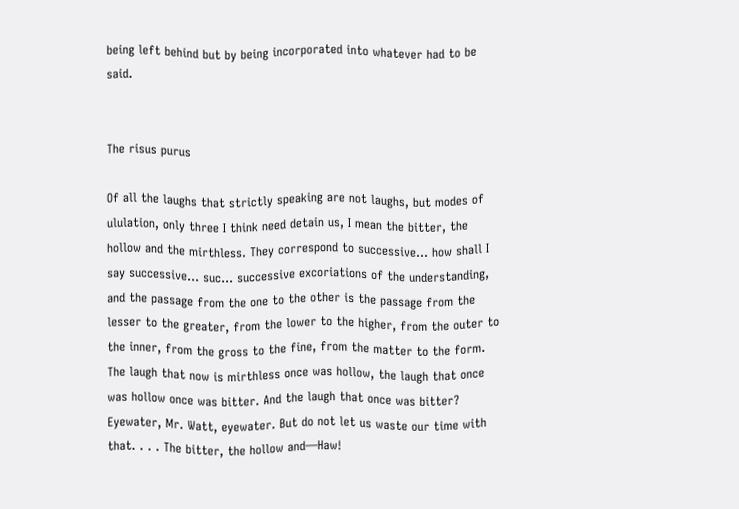being left behind but by being incorporated into whatever had to be said.


The risus purus

Of all the laughs that strictly speaking are not laughs, but modes of ululation, only three I think need detain us, I mean the bitter, the hollow and the mirthless. They correspond to successive… how shall I say successive… suc… successive excoriations of the understanding, and the passage from the one to the other is the passage from the lesser to the greater, from the lower to the higher, from the outer to the inner, from the gross to the fine, from the matter to the form. The laugh that now is mirthless once was hollow, the laugh that once was hollow once was bitter. And the laugh that once was bitter? Eyewater, Mr. Watt, eyewater. But do not let us waste our time with that. . . . The bitter, the hollow and—Haw!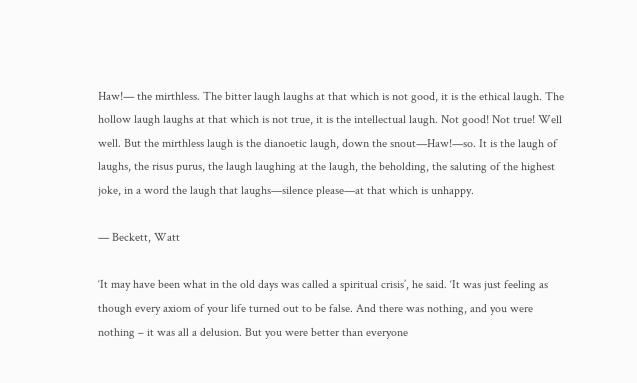Haw!— the mirthless. The bitter laugh laughs at that which is not good, it is the ethical laugh. The hollow laugh laughs at that which is not true, it is the intellectual laugh. Not good! Not true! Well well. But the mirthless laugh is the dianoetic laugh, down the snout—Haw!—so. It is the laugh of laughs, the risus purus, the laugh laughing at the laugh, the beholding, the saluting of the highest joke, in a word the laugh that laughs—silence please—at that which is unhappy.

— Beckett, Watt

‘It may have been what in the old days was called a spiritual crisis’, he said. ‘It was just feeling as though every axiom of your life turned out to be false. And there was nothing, and you were nothing – it was all a delusion. But you were better than everyone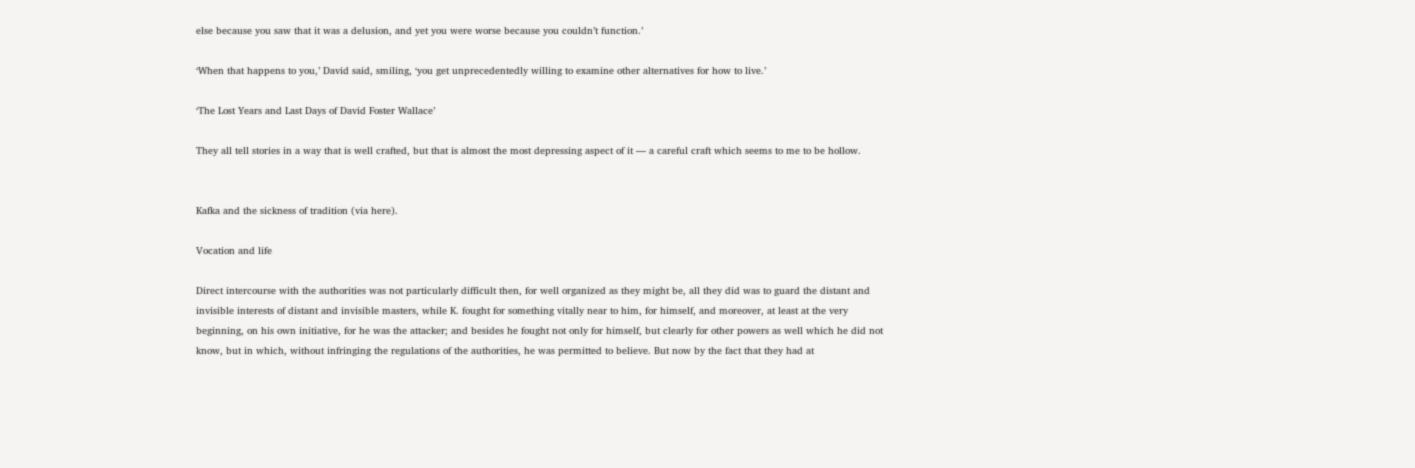else because you saw that it was a delusion, and yet you were worse because you couldn’t function.’

‘When that happens to you,’ David said, smiling, ‘you get unprecedentedly willing to examine other alternatives for how to live.’

‘The Lost Years and Last Days of David Foster Wallace’

They all tell stories in a way that is well crafted, but that is almost the most depressing aspect of it — a careful craft which seems to me to be hollow.


Kafka and the sickness of tradition (via here).

Vocation and life

Direct intercourse with the authorities was not particularly difficult then, for well organized as they might be, all they did was to guard the distant and invisible interests of distant and invisible masters, while K. fought for something vitally near to him, for himself, and moreover, at least at the very beginning, on his own initiative, for he was the attacker; and besides he fought not only for himself, but clearly for other powers as well which he did not know, but in which, without infringing the regulations of the authorities, he was permitted to believe. But now by the fact that they had at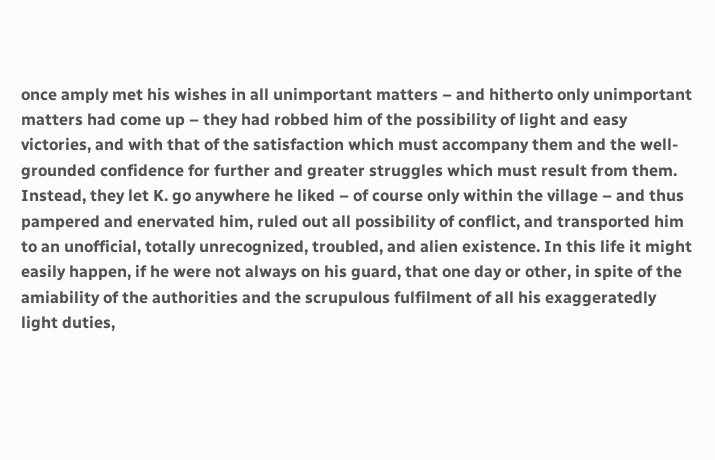once amply met his wishes in all unimportant matters – and hitherto only unimportant matters had come up – they had robbed him of the possibility of light and easy victories, and with that of the satisfaction which must accompany them and the well-grounded confidence for further and greater struggles which must result from them. Instead, they let K. go anywhere he liked – of course only within the village – and thus pampered and enervated him, ruled out all possibility of conflict, and transported him to an unofficial, totally unrecognized, troubled, and alien existence. In this life it might easily happen, if he were not always on his guard, that one day or other, in spite of the amiability of the authorities and the scrupulous fulfilment of all his exaggeratedly light duties,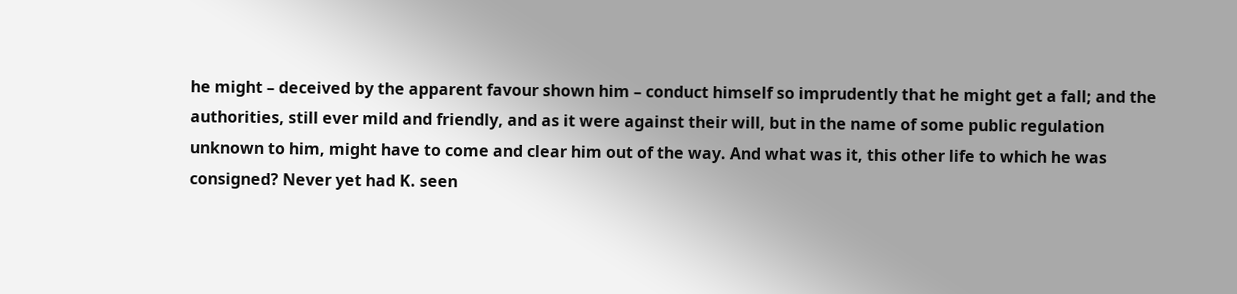he might – deceived by the apparent favour shown him – conduct himself so imprudently that he might get a fall; and the authorities, still ever mild and friendly, and as it were against their will, but in the name of some public regulation unknown to him, might have to come and clear him out of the way. And what was it, this other life to which he was consigned? Never yet had K. seen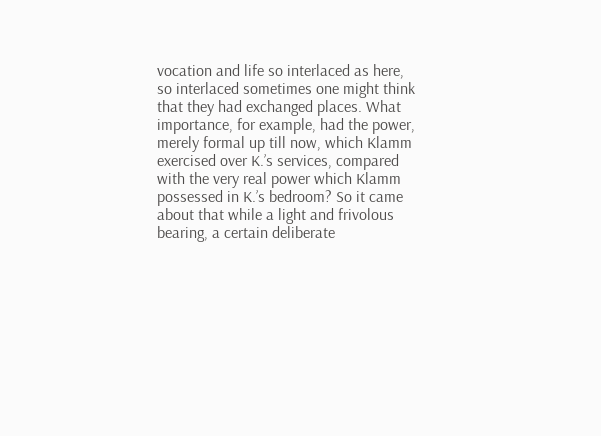vocation and life so interlaced as here, so interlaced sometimes one might think that they had exchanged places. What importance, for example, had the power, merely formal up till now, which Klamm exercised over K.’s services, compared with the very real power which Klamm possessed in K.’s bedroom? So it came about that while a light and frivolous bearing, a certain deliberate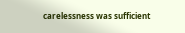carelessness was sufficient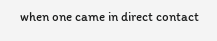when one came in direct contact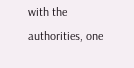with the authorities, one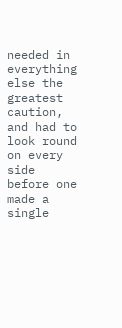needed in everything else the greatest caution, and had to look round on every side before one made a single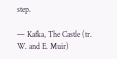step.

— Kafka, The Castle (tr. W. and E. Muir)